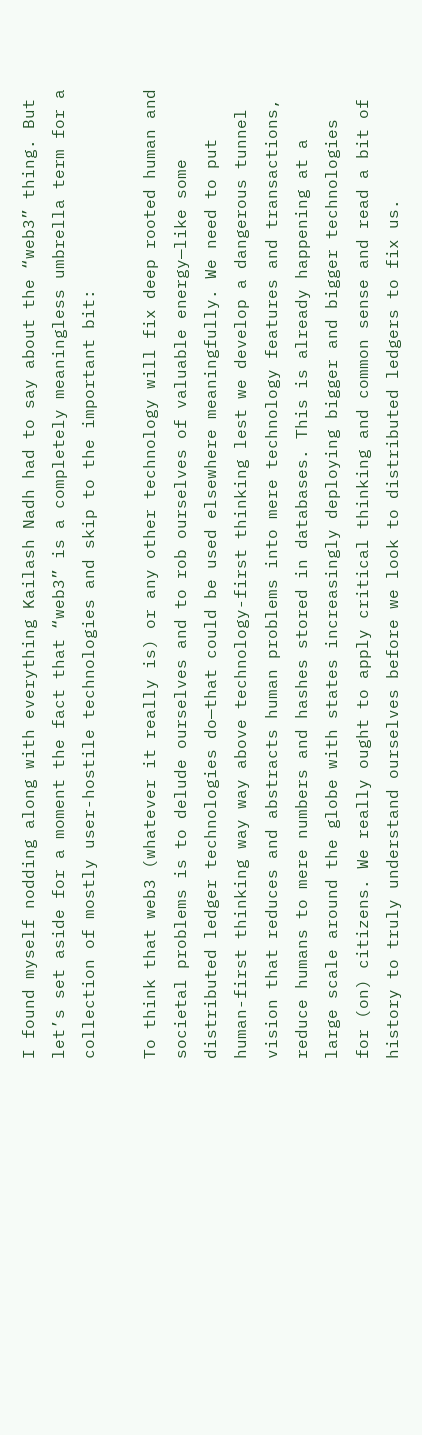I found myself nodding along with everything Kailash Nadh had to say about the “web3” thing. But let’s set aside for a moment the fact that “web3” is a completely meaningless umbrella term for a collection of mostly user-hostile technologies and skip to the important bit:

To think that web3 (whatever it really is) or any other technology will fix deep rooted human and societal problems is to delude ourselves and to rob ourselves of valuable energy—like some distributed ledger technologies do—that could be used elsewhere meaningfully. We need to put human-first thinking way way above technology-first thinking lest we develop a dangerous tunnel vision that reduces and abstracts human problems into mere technology features and transactions, reduce humans to mere numbers and hashes stored in databases. This is already happening at a large scale around the globe with states increasingly deploying bigger and bigger technologies for (on) citizens. We really ought to apply critical thinking and common sense and read a bit of history to truly understand ourselves before we look to distributed ledgers to fix us.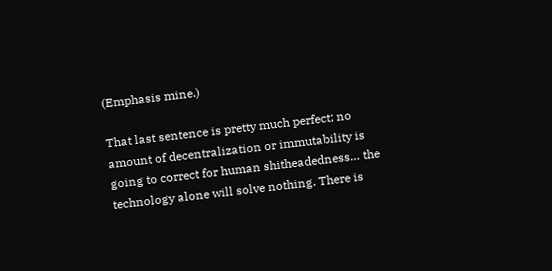(Emphasis mine.)

That last sentence is pretty much perfect; no amount of decentralization or immutability is going to correct for human shitheadedness… the technology alone will solve nothing. There is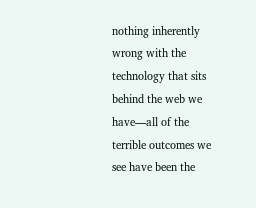nothing inherently wrong with the technology that sits behind the web we have—all of the terrible outcomes we see have been the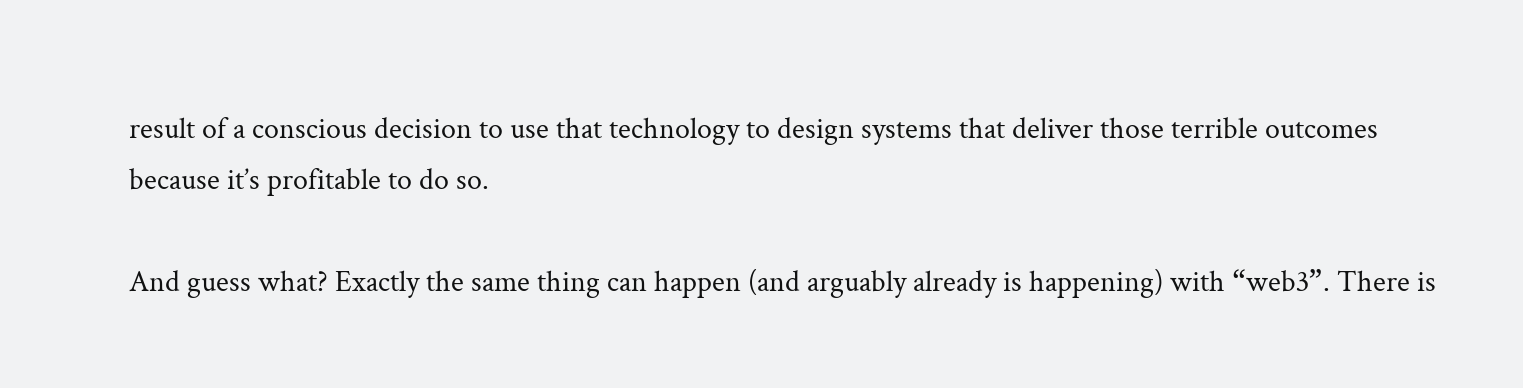result of a conscious decision to use that technology to design systems that deliver those terrible outcomes because it’s profitable to do so.

And guess what? Exactly the same thing can happen (and arguably already is happening) with “web3”. There is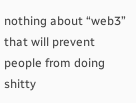nothing about “web3” that will prevent people from doing shitty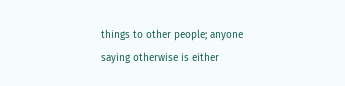things to other people; anyone saying otherwise is either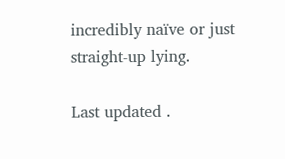incredibly naïve or just straight-up lying.

Last updated .